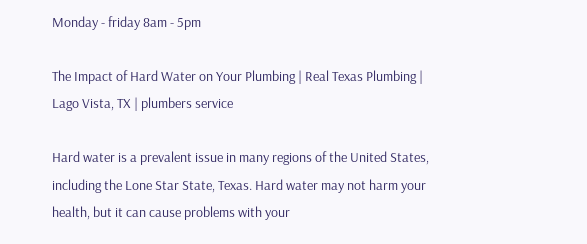Monday - friday 8am - 5pm

The Impact of Hard Water on Your Plumbing | Real Texas Plumbing | Lago Vista, TX | plumbers service

Hard water is a prevalent issue in many regions of the United States, including the Lone Star State, Texas. Hard water may not harm your health, but it can cause problems with your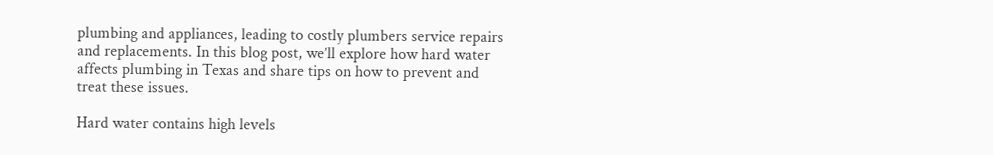plumbing and appliances, leading to costly plumbers service repairs and replacements. In this blog post, we’ll explore how hard water affects plumbing in Texas and share tips on how to prevent and treat these issues.

Hard water contains high levels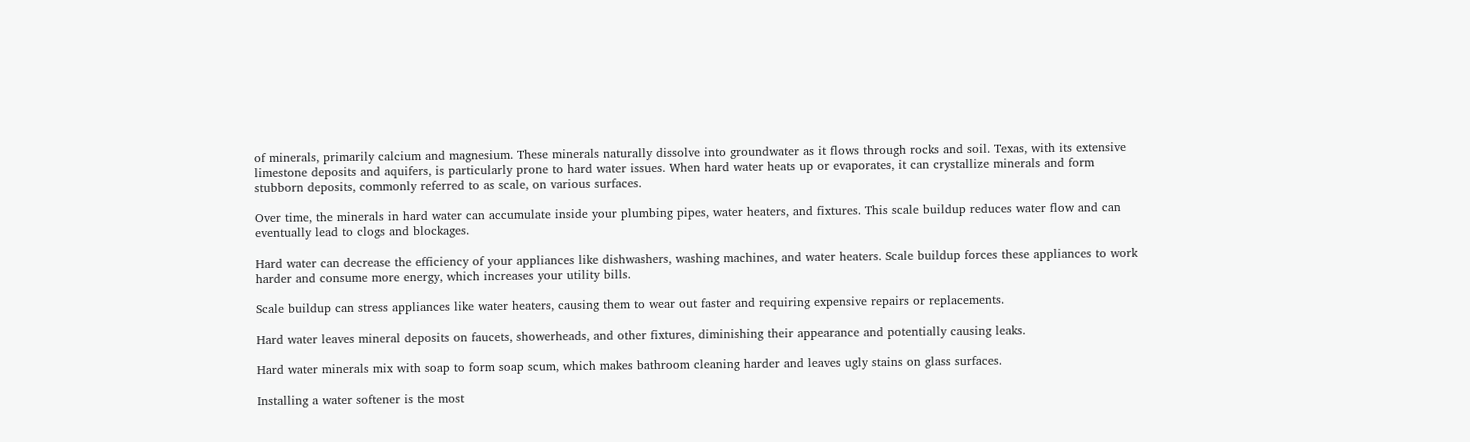of minerals, primarily calcium and magnesium. These minerals naturally dissolve into groundwater as it flows through rocks and soil. Texas, with its extensive limestone deposits and aquifers, is particularly prone to hard water issues. When hard water heats up or evaporates, it can crystallize minerals and form stubborn deposits, commonly referred to as scale, on various surfaces.

Over time, the minerals in hard water can accumulate inside your plumbing pipes, water heaters, and fixtures. This scale buildup reduces water flow and can eventually lead to clogs and blockages.

Hard water can decrease the efficiency of your appliances like dishwashers, washing machines, and water heaters. Scale buildup forces these appliances to work harder and consume more energy, which increases your utility bills.

Scale buildup can stress appliances like water heaters, causing them to wear out faster and requiring expensive repairs or replacements.

Hard water leaves mineral deposits on faucets, showerheads, and other fixtures, diminishing their appearance and potentially causing leaks.

Hard water minerals mix with soap to form soap scum, which makes bathroom cleaning harder and leaves ugly stains on glass surfaces.

Installing a water softener is the most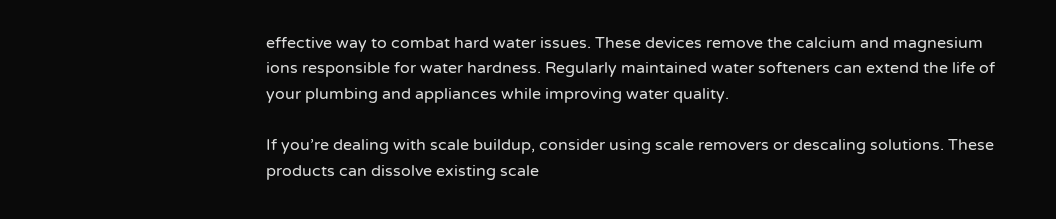effective way to combat hard water issues. These devices remove the calcium and magnesium ions responsible for water hardness. Regularly maintained water softeners can extend the life of your plumbing and appliances while improving water quality.

If you’re dealing with scale buildup, consider using scale removers or descaling solutions. These products can dissolve existing scale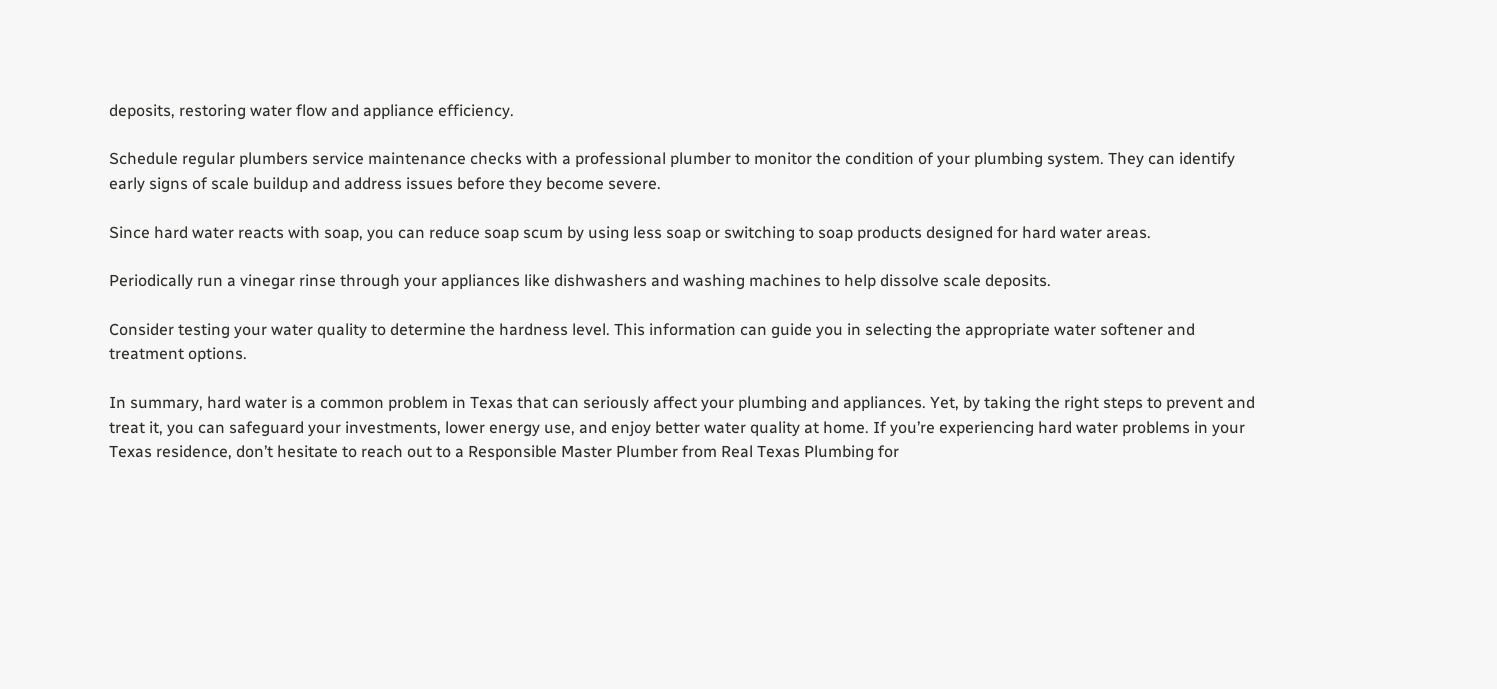deposits, restoring water flow and appliance efficiency.

Schedule regular plumbers service maintenance checks with a professional plumber to monitor the condition of your plumbing system. They can identify early signs of scale buildup and address issues before they become severe.

Since hard water reacts with soap, you can reduce soap scum by using less soap or switching to soap products designed for hard water areas.

Periodically run a vinegar rinse through your appliances like dishwashers and washing machines to help dissolve scale deposits.

Consider testing your water quality to determine the hardness level. This information can guide you in selecting the appropriate water softener and treatment options.

In summary, hard water is a common problem in Texas that can seriously affect your plumbing and appliances. Yet, by taking the right steps to prevent and treat it, you can safeguard your investments, lower energy use, and enjoy better water quality at home. If you’re experiencing hard water problems in your Texas residence, don’t hesitate to reach out to a Responsible Master Plumber from Real Texas Plumbing for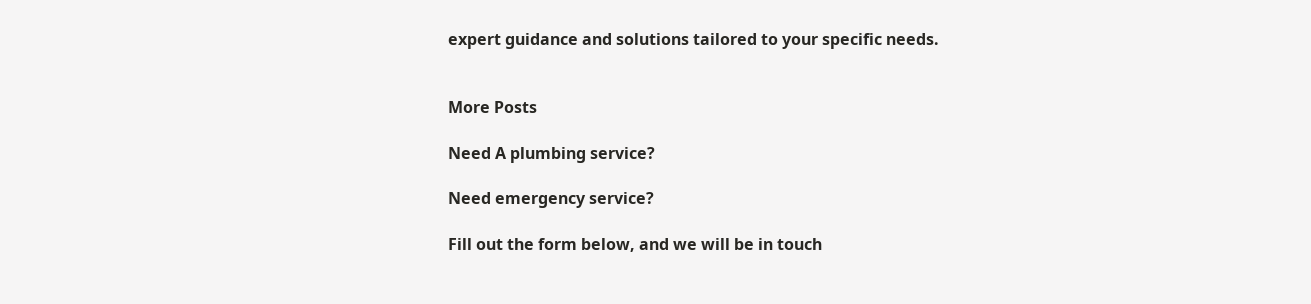expert guidance and solutions tailored to your specific needs.


More Posts

Need A plumbing service?

Need emergency service?

Fill out the form below, and we will be in touch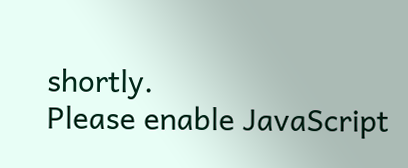shortly.
Please enable JavaScript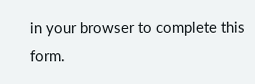in your browser to complete this form.